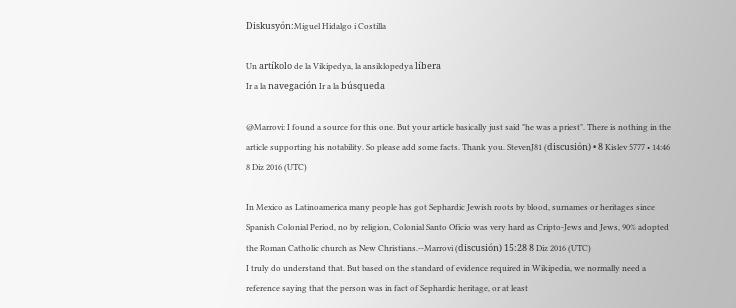Diskusyón:Miguel Hidalgo i Costilla

Un artíkolo de la Vikipedya, la ansiklopedya líbera
Ir a la navegación Ir a la búsqueda

@Marrovi: I found a source for this one. But your article basically just said "he was a priest". There is nothing in the article supporting his notability. So please add some facts. Thank you. StevenJ81 (discusión) • 8 Kislev 5777 • 14:46 8 Diz 2016 (UTC)

In Mexico as Latinoamerica many people has got Sephardic Jewish roots by blood, surnames or heritages since Spanish Colonial Period, no by religion, Colonial Santo Oficio was very hard as Cripto-Jews and Jews, 90% adopted the Roman Catholic church as New Christians.--Marrovi (discusión) 15:28 8 Diz 2016 (UTC)
I truly do understand that. But based on the standard of evidence required in Wikipedia, we normally need a reference saying that the person was in fact of Sephardic heritage, or at least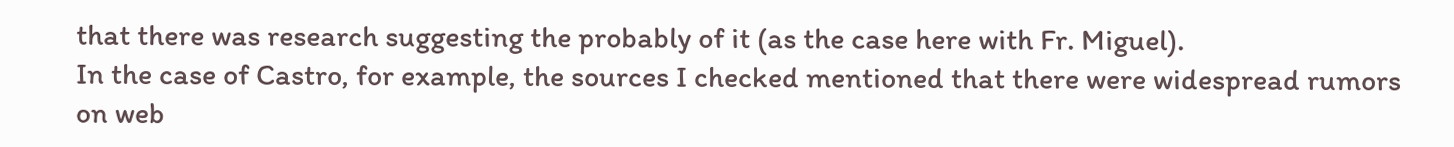that there was research suggesting the probably of it (as the case here with Fr. Miguel).
In the case of Castro, for example, the sources I checked mentioned that there were widespread rumors on web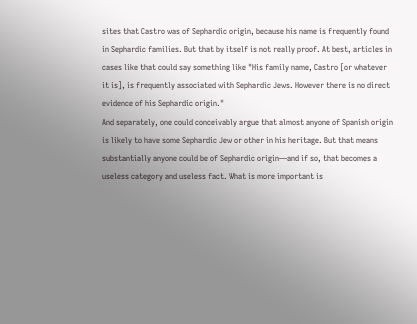sites that Castro was of Sephardic origin, because his name is frequently found in Sephardic families. But that by itself is not really proof. At best, articles in cases like that could say something like "His family name, Castro [or whatever it is], is frequently associated with Sephardic Jews. However there is no direct evidence of his Sephardic origin."
And separately, one could conceivably argue that almost anyone of Spanish origin is likely to have some Sephardic Jew or other in his heritage. But that means substantially anyone could be of Sephardic origin—and if so, that becomes a useless category and useless fact. What is more important is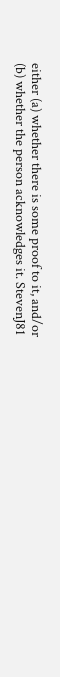either (a) whether there is some proof to it, and/or (b) whether the person acknowledges it. StevenJ81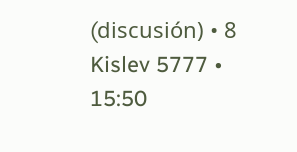(discusión) • 8 Kislev 5777 • 15:50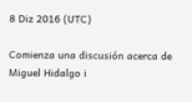8 Diz 2016 (UTC)

Comienza una discusión acerca de Miguel Hidalgo i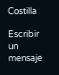Costilla

Escribir un mensaje